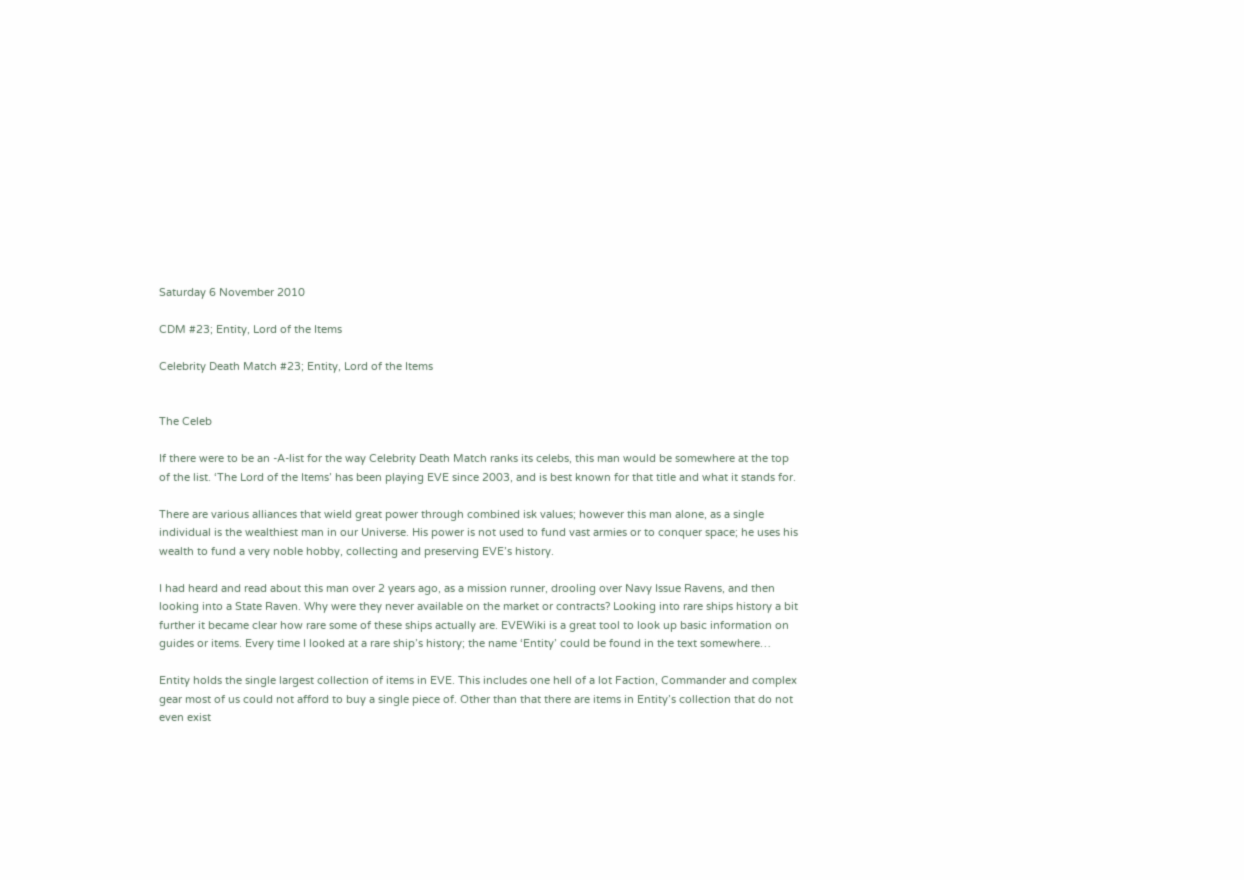Saturday 6 November 2010

CDM #23; Entity, Lord of the Items

Celebrity Death Match #23; Entity, Lord of the Items


The Celeb

If there were to be an -A-list for the way Celebrity Death Match ranks its celebs, this man would be somewhere at the top of the list. ‘The Lord of the Items’ has been playing EVE since 2003, and is best known for that title and what it stands for.

There are various alliances that wield great power through combined isk values; however this man alone, as a single individual is the wealthiest man in our Universe. His power is not used to fund vast armies or to conquer space; he uses his wealth to fund a very noble hobby, collecting and preserving EVE’s history.

I had heard and read about this man over 2 years ago, as a mission runner, drooling over Navy Issue Ravens, and then looking into a State Raven. Why were they never available on the market or contracts? Looking into rare ships history a bit further it became clear how rare some of these ships actually are. EVEWiki is a great tool to look up basic information on guides or items. Every time I looked at a rare ship’s history; the name ‘Entity’ could be found in the text somewhere…

Entity holds the single largest collection of items in EVE. This includes one hell of a lot Faction, Commander and complex gear most of us could not afford to buy a single piece of. Other than that there are items in Entity’s collection that do not even exist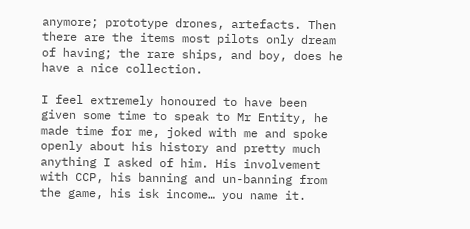anymore; prototype drones, artefacts. Then there are the items most pilots only dream of having; the rare ships, and boy, does he have a nice collection.

I feel extremely honoured to have been given some time to speak to Mr Entity, he made time for me, joked with me and spoke openly about his history and pretty much anything I asked of him. His involvement with CCP, his banning and un-banning from the game, his isk income… you name it.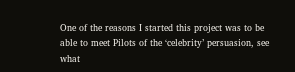One of the reasons I started this project was to be able to meet Pilots of the ‘celebrity’ persuasion, see what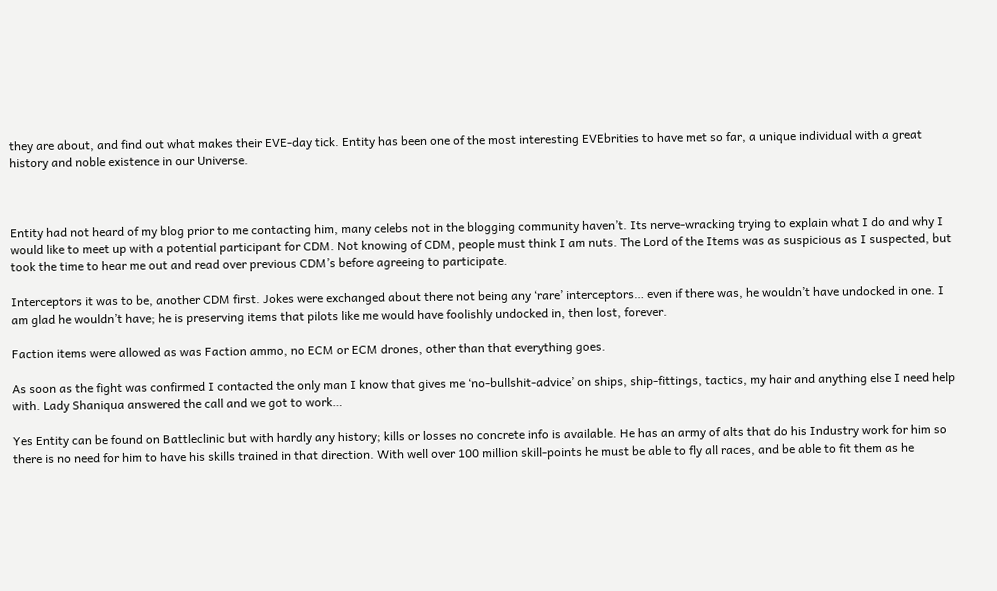they are about, and find out what makes their EVE-day tick. Entity has been one of the most interesting EVEbrities to have met so far, a unique individual with a great history and noble existence in our Universe.



Entity had not heard of my blog prior to me contacting him, many celebs not in the blogging community haven’t. Its nerve-wracking trying to explain what I do and why I would like to meet up with a potential participant for CDM. Not knowing of CDM, people must think I am nuts. The Lord of the Items was as suspicious as I suspected, but took the time to hear me out and read over previous CDM’s before agreeing to participate.

Interceptors it was to be, another CDM first. Jokes were exchanged about there not being any ‘rare’ interceptors… even if there was, he wouldn’t have undocked in one. I am glad he wouldn’t have; he is preserving items that pilots like me would have foolishly undocked in, then lost, forever.

Faction items were allowed as was Faction ammo, no ECM or ECM drones, other than that everything goes.

As soon as the fight was confirmed I contacted the only man I know that gives me ‘no-bullshit-advice’ on ships, ship-fittings, tactics, my hair and anything else I need help with. Lady Shaniqua answered the call and we got to work…

Yes Entity can be found on Battleclinic but with hardly any history; kills or losses no concrete info is available. He has an army of alts that do his Industry work for him so there is no need for him to have his skills trained in that direction. With well over 100 million skill-points he must be able to fly all races, and be able to fit them as he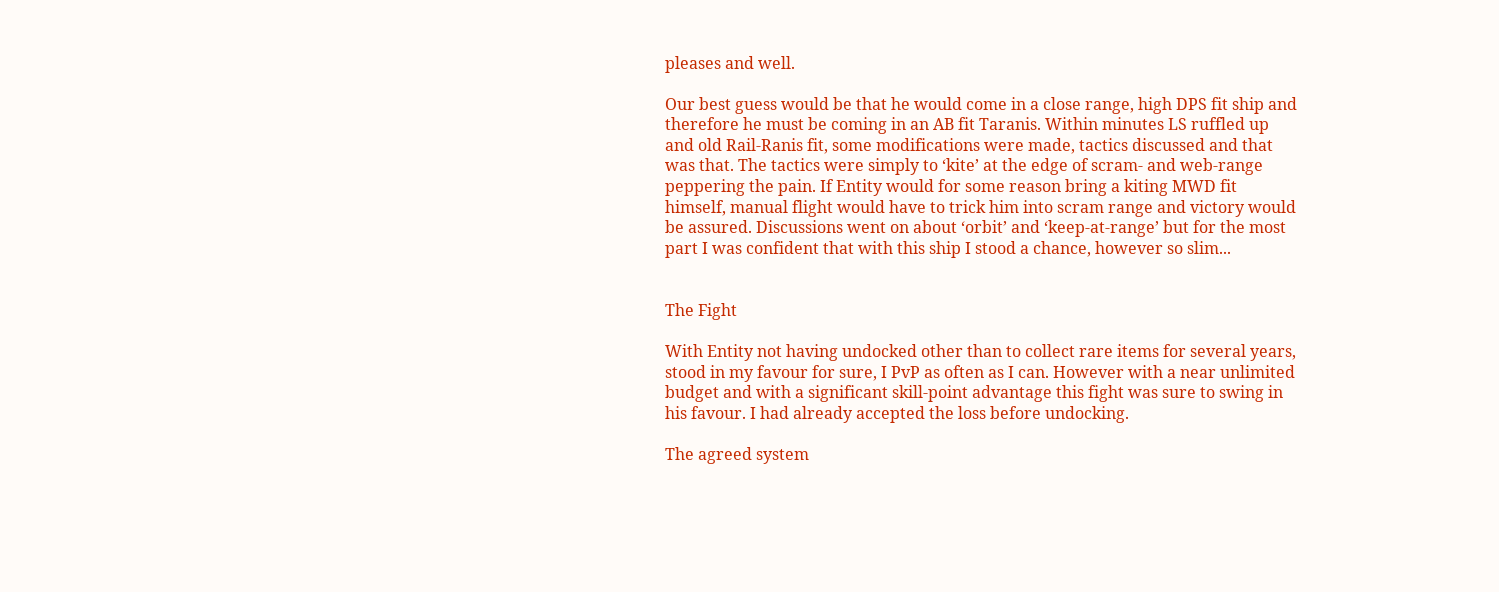pleases and well.

Our best guess would be that he would come in a close range, high DPS fit ship and therefore he must be coming in an AB fit Taranis. Within minutes LS ruffled up and old Rail-Ranis fit, some modifications were made, tactics discussed and that was that. The tactics were simply to ‘kite’ at the edge of scram- and web-range peppering the pain. If Entity would for some reason bring a kiting MWD fit himself, manual flight would have to trick him into scram range and victory would be assured. Discussions went on about ‘orbit’ and ‘keep-at-range’ but for the most part I was confident that with this ship I stood a chance, however so slim...


The Fight

With Entity not having undocked other than to collect rare items for several years, stood in my favour for sure, I PvP as often as I can. However with a near unlimited budget and with a significant skill-point advantage this fight was sure to swing in his favour. I had already accepted the loss before undocking.

The agreed system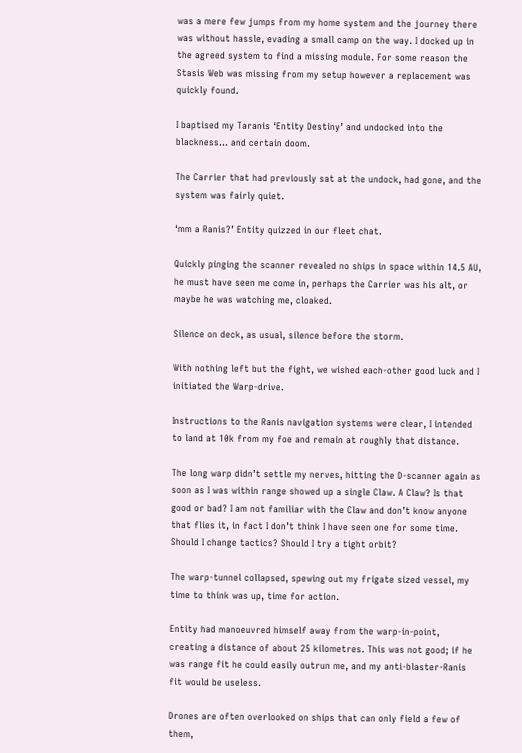was a mere few jumps from my home system and the journey there was without hassle, evading a small camp on the way. I docked up in the agreed system to find a missing module. For some reason the Stasis Web was missing from my setup however a replacement was quickly found.

I baptised my Taranis ‘Entity Destiny’ and undocked into the blackness… and certain doom.

The Carrier that had previously sat at the undock, had gone, and the system was fairly quiet.

‘mm a Ranis?’ Entity quizzed in our fleet chat.

Quickly pinging the scanner revealed no ships in space within 14.5 AU, he must have seen me come in, perhaps the Carrier was his alt, or maybe he was watching me, cloaked.

Silence on deck, as usual, silence before the storm.

With nothing left but the fight, we wished each-other good luck and I initiated the Warp-drive.

Instructions to the Ranis navigation systems were clear, I intended to land at 10k from my foe and remain at roughly that distance.

The long warp didn’t settle my nerves, hitting the D-scanner again as soon as I was within range showed up a single Claw. A Claw? Is that good or bad? I am not familiar with the Claw and don’t know anyone that flies it, in fact I don’t think I have seen one for some time. Should I change tactics? Should I try a tight orbit?

The warp-tunnel collapsed, spewing out my frigate sized vessel, my time to think was up, time for action.

Entity had manoeuvred himself away from the warp-in-point, creating a distance of about 25 kilometres. This was not good; if he was range fit he could easily outrun me, and my anti-blaster-Ranis fit would be useless.

Drones are often overlooked on ships that can only field a few of them,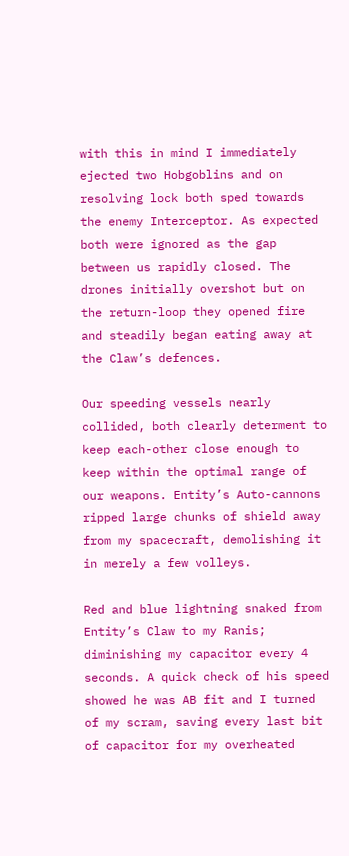with this in mind I immediately ejected two Hobgoblins and on resolving lock both sped towards the enemy Interceptor. As expected both were ignored as the gap between us rapidly closed. The drones initially overshot but on the return-loop they opened fire and steadily began eating away at the Claw’s defences.

Our speeding vessels nearly collided, both clearly determent to keep each-other close enough to keep within the optimal range of our weapons. Entity’s Auto-cannons ripped large chunks of shield away from my spacecraft, demolishing it in merely a few volleys.

Red and blue lightning snaked from Entity’s Claw to my Ranis; diminishing my capacitor every 4 seconds. A quick check of his speed showed he was AB fit and I turned of my scram, saving every last bit of capacitor for my overheated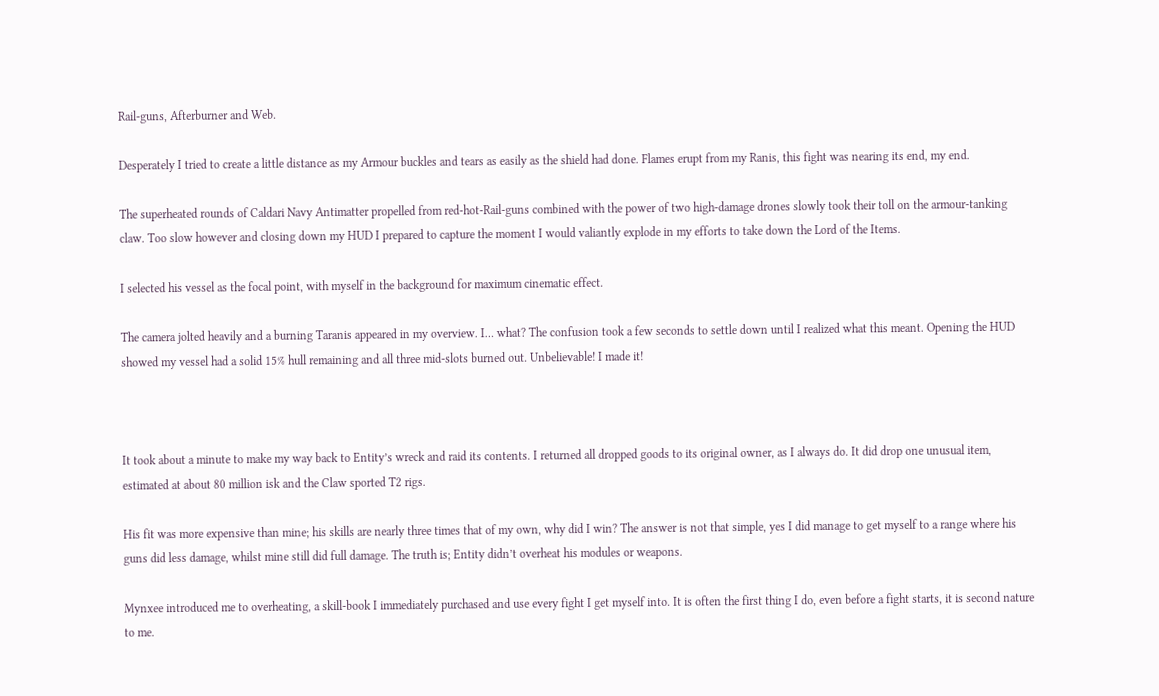Rail-guns, Afterburner and Web.

Desperately I tried to create a little distance as my Armour buckles and tears as easily as the shield had done. Flames erupt from my Ranis, this fight was nearing its end, my end.

The superheated rounds of Caldari Navy Antimatter propelled from red-hot-Rail-guns combined with the power of two high-damage drones slowly took their toll on the armour-tanking claw. Too slow however and closing down my HUD I prepared to capture the moment I would valiantly explode in my efforts to take down the Lord of the Items.

I selected his vessel as the focal point, with myself in the background for maximum cinematic effect.

The camera jolted heavily and a burning Taranis appeared in my overview. I… what? The confusion took a few seconds to settle down until I realized what this meant. Opening the HUD showed my vessel had a solid 15% hull remaining and all three mid-slots burned out. Unbelievable! I made it!



It took about a minute to make my way back to Entity’s wreck and raid its contents. I returned all dropped goods to its original owner, as I always do. It did drop one unusual item, estimated at about 80 million isk and the Claw sported T2 rigs.

His fit was more expensive than mine; his skills are nearly three times that of my own, why did I win? The answer is not that simple, yes I did manage to get myself to a range where his guns did less damage, whilst mine still did full damage. The truth is; Entity didn’t overheat his modules or weapons.

Mynxee introduced me to overheating, a skill-book I immediately purchased and use every fight I get myself into. It is often the first thing I do, even before a fight starts, it is second nature to me.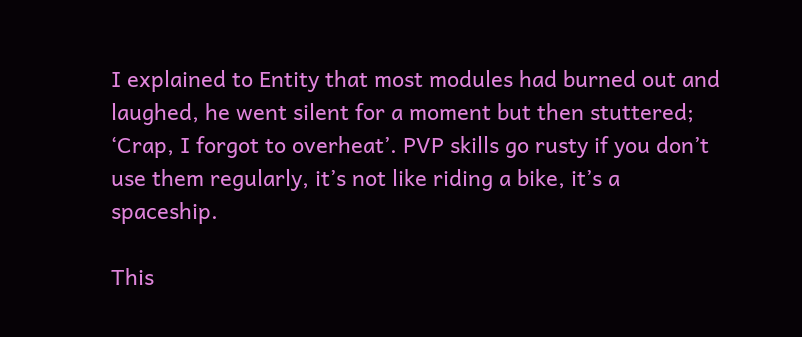I explained to Entity that most modules had burned out and laughed, he went silent for a moment but then stuttered; ‘Crap, I forgot to overheat’. PVP skills go rusty if you don’t use them regularly, it’s not like riding a bike, it’s a spaceship.

This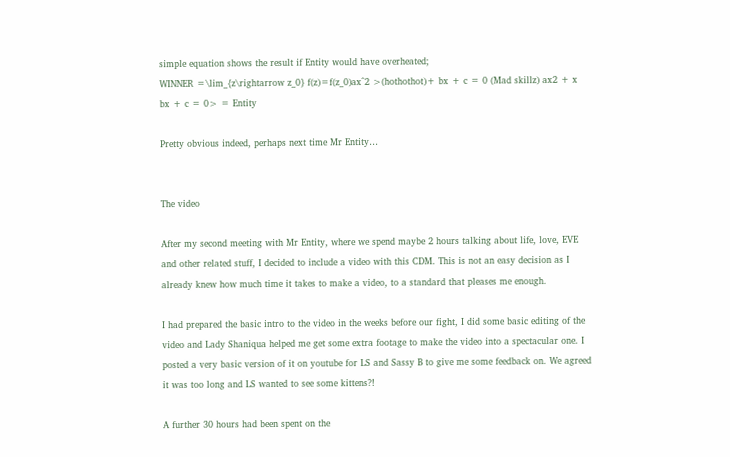simple equation shows the result if Entity would have overheated;
WINNER =\lim_{z\rightarrow z_0} f(z)=f(z_0)ax^2 >(hothothot)+ bx + c = 0 (Mad skillz) ax2 + x bx + c = 0> = Entity

Pretty obvious indeed, perhaps next time Mr Entity…


The video

After my second meeting with Mr Entity, where we spend maybe 2 hours talking about life, love, EVE and other related stuff, I decided to include a video with this CDM. This is not an easy decision as I already knew how much time it takes to make a video, to a standard that pleases me enough.

I had prepared the basic intro to the video in the weeks before our fight, I did some basic editing of the video and Lady Shaniqua helped me get some extra footage to make the video into a spectacular one. I posted a very basic version of it on youtube for LS and Sassy B to give me some feedback on. We agreed it was too long and LS wanted to see some kittens?!

A further 30 hours had been spent on the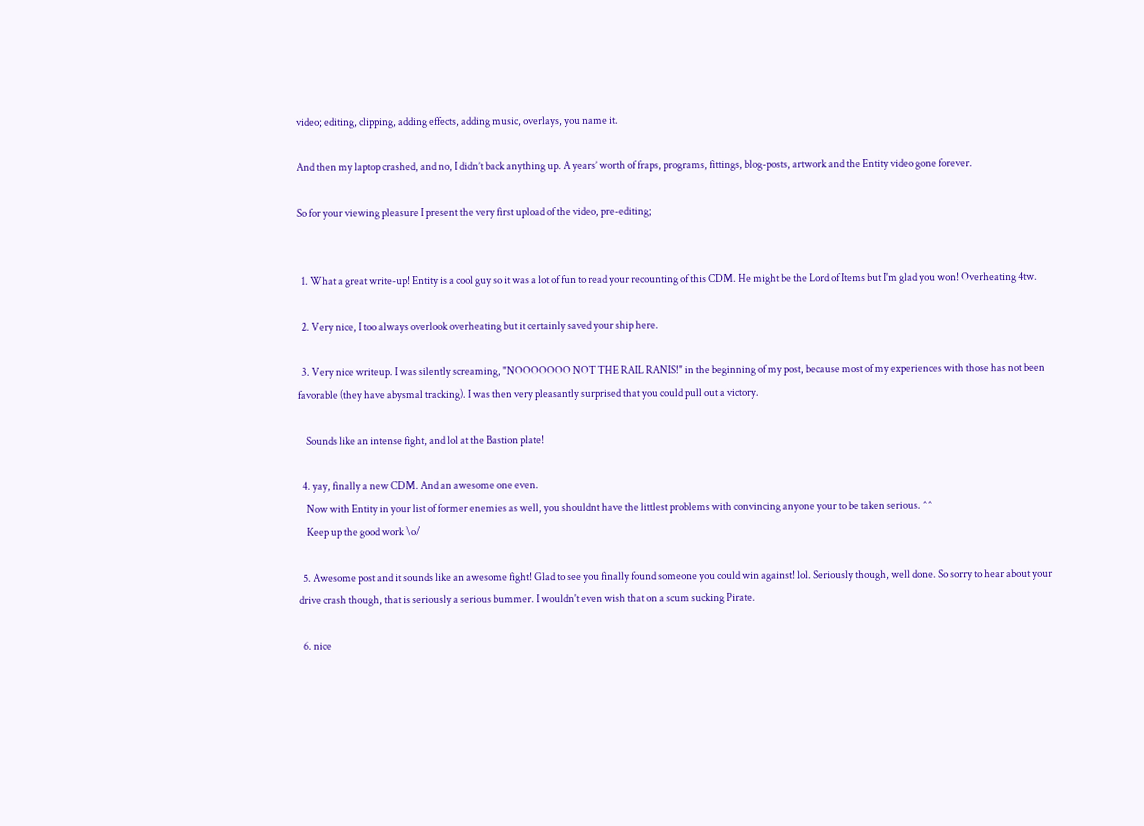video; editing, clipping, adding effects, adding music, overlays, you name it.

And then my laptop crashed, and no, I didn’t back anything up. A years’ worth of fraps, programs, fittings, blog-posts, artwork and the Entity video gone forever.

So for your viewing pleasure I present the very first upload of the video, pre-editing;


  1. What a great write-up! Entity is a cool guy so it was a lot of fun to read your recounting of this CDM. He might be the Lord of Items but I'm glad you won! Overheating 4tw.

  2. Very nice, I too always overlook overheating but it certainly saved your ship here.

  3. Very nice writeup. I was silently screaming, "NOOOOOOO NOT THE RAIL RANIS!" in the beginning of my post, because most of my experiences with those has not been favorable (they have abysmal tracking). I was then very pleasantly surprised that you could pull out a victory.

    Sounds like an intense fight, and lol at the Bastion plate!

  4. yay, finally a new CDM. And an awesome one even.
    Now with Entity in your list of former enemies as well, you shouldnt have the littlest problems with convincing anyone your to be taken serious. ^^
    Keep up the good work \o/

  5. Awesome post and it sounds like an awesome fight! Glad to see you finally found someone you could win against! lol. Seriously though, well done. So sorry to hear about your drive crash though, that is seriously a serious bummer. I wouldn't even wish that on a scum sucking Pirate.

  6. nice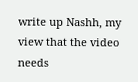write up Nashh, my view that the video needs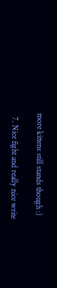more kittens still stands though :)

  7. Nice fight and really nice write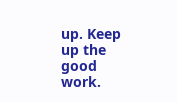up. Keep up the good work.